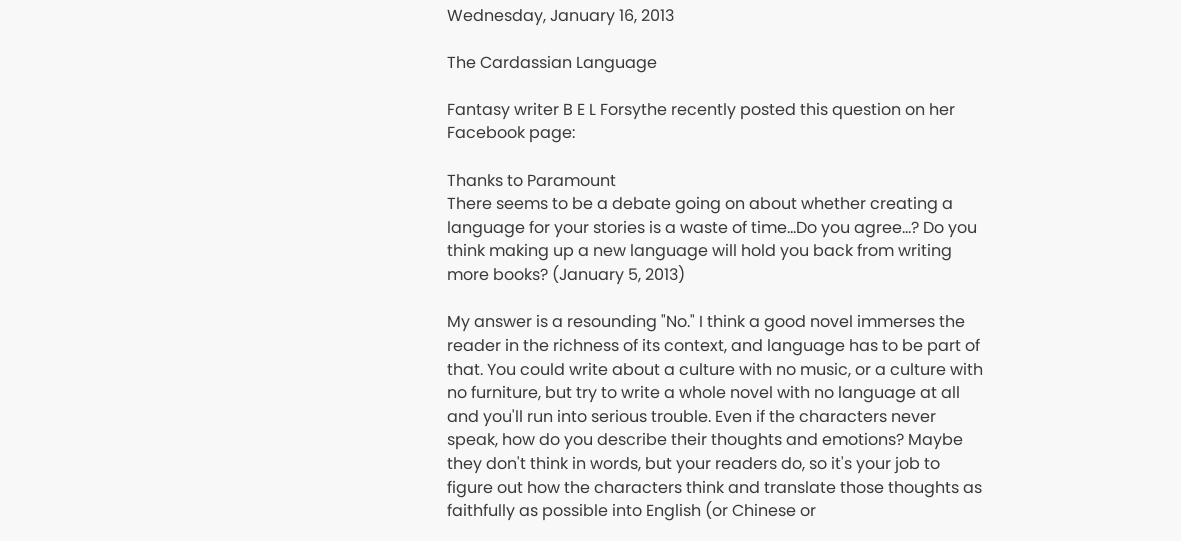Wednesday, January 16, 2013

The Cardassian Language

Fantasy writer B E L Forsythe recently posted this question on her Facebook page:

Thanks to Paramount
There seems to be a debate going on about whether creating a language for your stories is a waste of time...Do you agree...? Do you think making up a new language will hold you back from writing more books? (January 5, 2013)

My answer is a resounding "No." I think a good novel immerses the reader in the richness of its context, and language has to be part of that. You could write about a culture with no music, or a culture with no furniture, but try to write a whole novel with no language at all and you'll run into serious trouble. Even if the characters never speak, how do you describe their thoughts and emotions? Maybe they don't think in words, but your readers do, so it's your job to figure out how the characters think and translate those thoughts as faithfully as possible into English (or Chinese or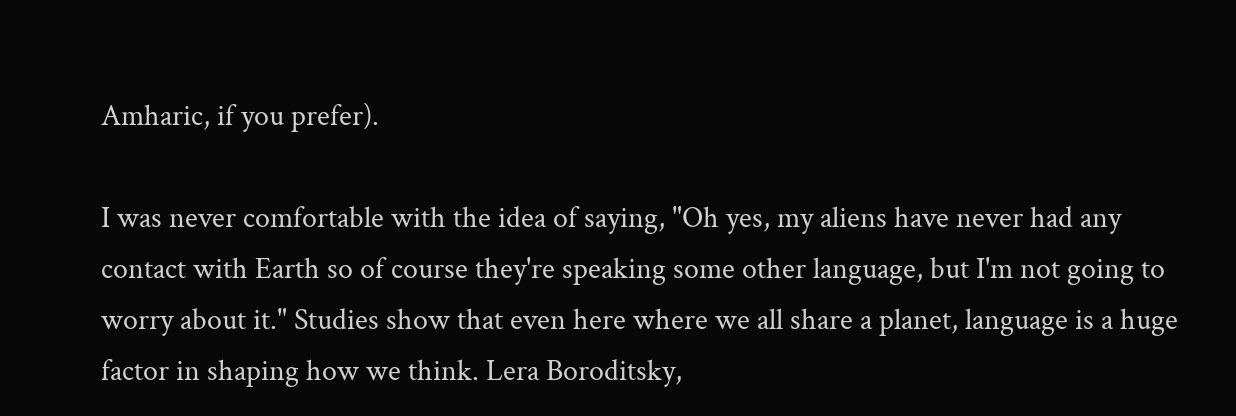Amharic, if you prefer).

I was never comfortable with the idea of saying, "Oh yes, my aliens have never had any contact with Earth so of course they're speaking some other language, but I'm not going to worry about it." Studies show that even here where we all share a planet, language is a huge factor in shaping how we think. Lera Boroditsky,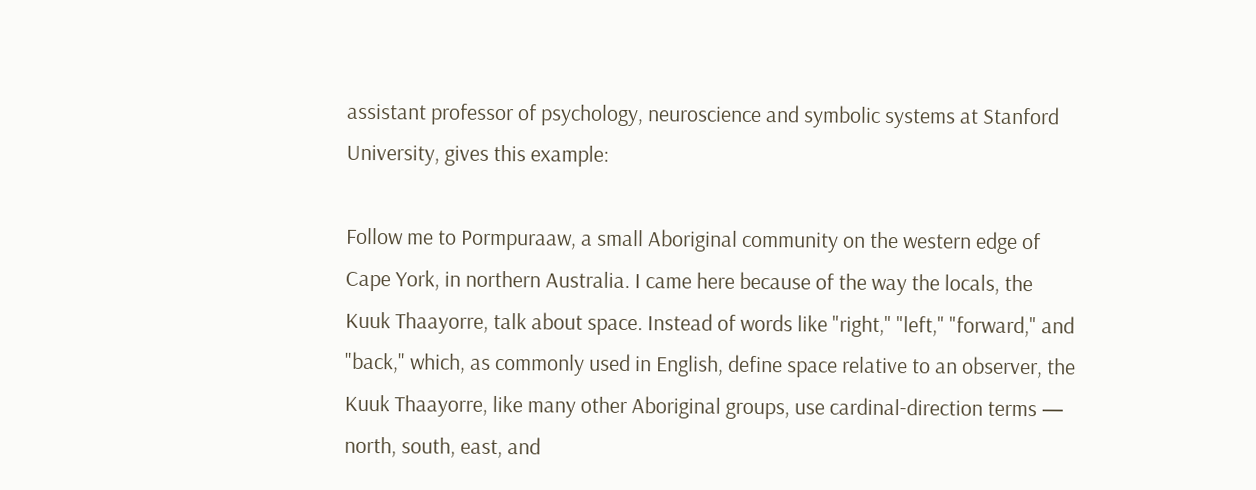assistant professor of psychology, neuroscience and symbolic systems at Stanford University, gives this example:

Follow me to Pormpuraaw, a small Aboriginal community on the western edge of Cape York, in northern Australia. I came here because of the way the locals, the Kuuk Thaayorre, talk about space. Instead of words like "right," "left," "forward," and "back," which, as commonly used in English, define space relative to an observer, the Kuuk Thaayorre, like many other Aboriginal groups, use cardinal-direction terms — north, south, east, and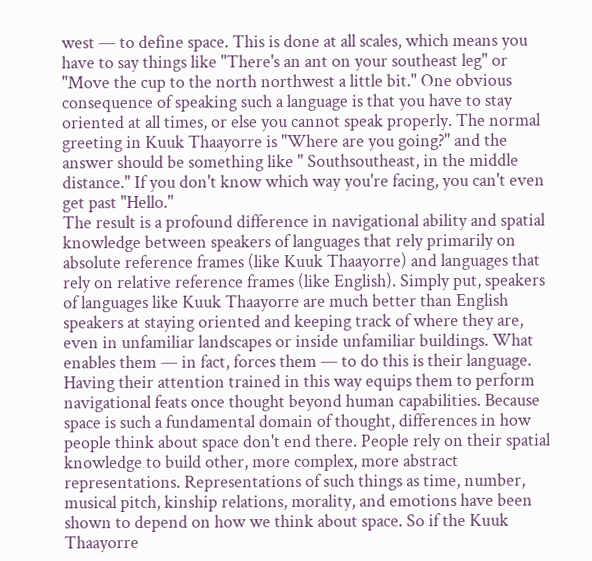west — to define space. This is done at all scales, which means you have to say things like "There's an ant on your southeast leg" or "Move the cup to the north northwest a little bit." One obvious consequence of speaking such a language is that you have to stay oriented at all times, or else you cannot speak properly. The normal greeting in Kuuk Thaayorre is "Where are you going?" and the answer should be something like " Southsoutheast, in the middle distance." If you don't know which way you're facing, you can't even get past "Hello."
The result is a profound difference in navigational ability and spatial knowledge between speakers of languages that rely primarily on absolute reference frames (like Kuuk Thaayorre) and languages that rely on relative reference frames (like English). Simply put, speakers of languages like Kuuk Thaayorre are much better than English speakers at staying oriented and keeping track of where they are, even in unfamiliar landscapes or inside unfamiliar buildings. What enables them — in fact, forces them — to do this is their language. Having their attention trained in this way equips them to perform navigational feats once thought beyond human capabilities. Because space is such a fundamental domain of thought, differences in how people think about space don't end there. People rely on their spatial knowledge to build other, more complex, more abstract representations. Representations of such things as time, number, musical pitch, kinship relations, morality, and emotions have been shown to depend on how we think about space. So if the Kuuk Thaayorre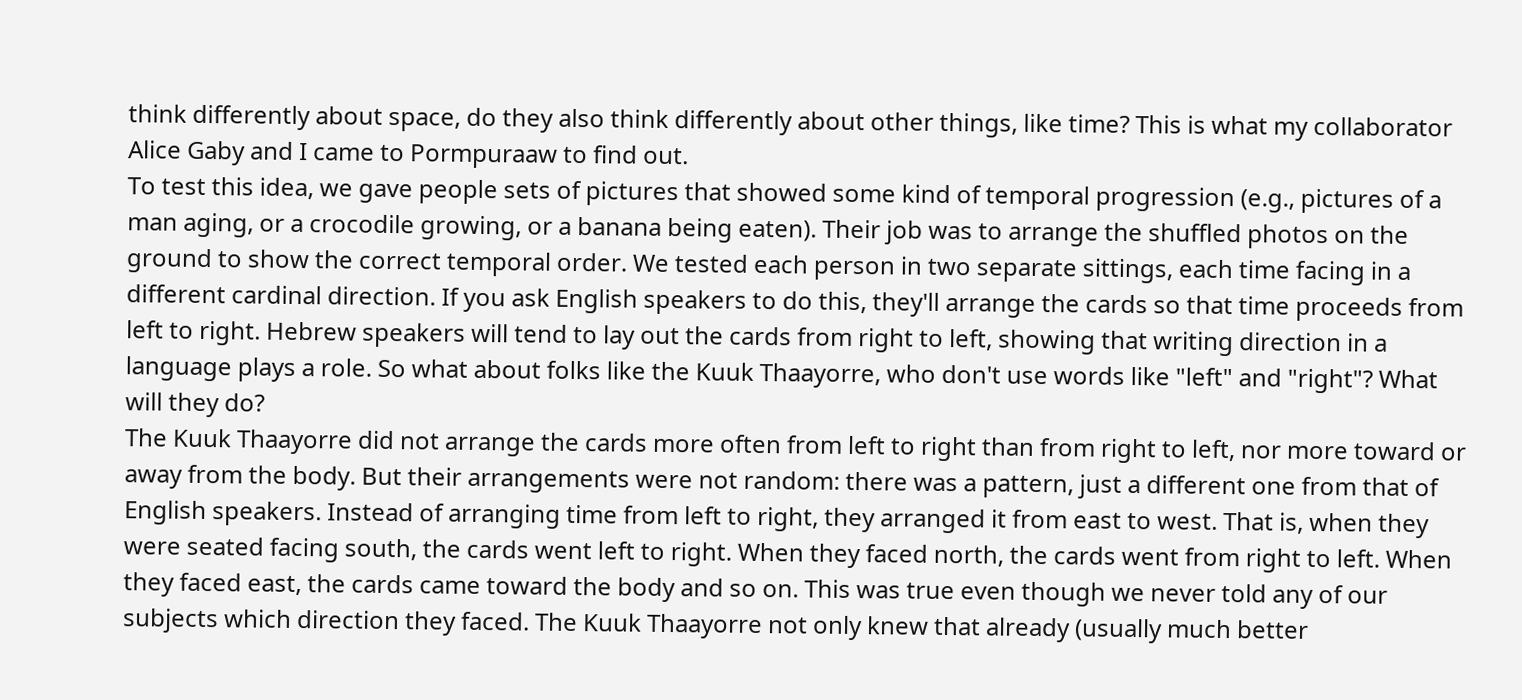think differently about space, do they also think differently about other things, like time? This is what my collaborator Alice Gaby and I came to Pormpuraaw to find out.
To test this idea, we gave people sets of pictures that showed some kind of temporal progression (e.g., pictures of a man aging, or a crocodile growing, or a banana being eaten). Their job was to arrange the shuffled photos on the ground to show the correct temporal order. We tested each person in two separate sittings, each time facing in a different cardinal direction. If you ask English speakers to do this, they'll arrange the cards so that time proceeds from left to right. Hebrew speakers will tend to lay out the cards from right to left, showing that writing direction in a language plays a role. So what about folks like the Kuuk Thaayorre, who don't use words like "left" and "right"? What will they do?
The Kuuk Thaayorre did not arrange the cards more often from left to right than from right to left, nor more toward or away from the body. But their arrangements were not random: there was a pattern, just a different one from that of English speakers. Instead of arranging time from left to right, they arranged it from east to west. That is, when they were seated facing south, the cards went left to right. When they faced north, the cards went from right to left. When they faced east, the cards came toward the body and so on. This was true even though we never told any of our subjects which direction they faced. The Kuuk Thaayorre not only knew that already (usually much better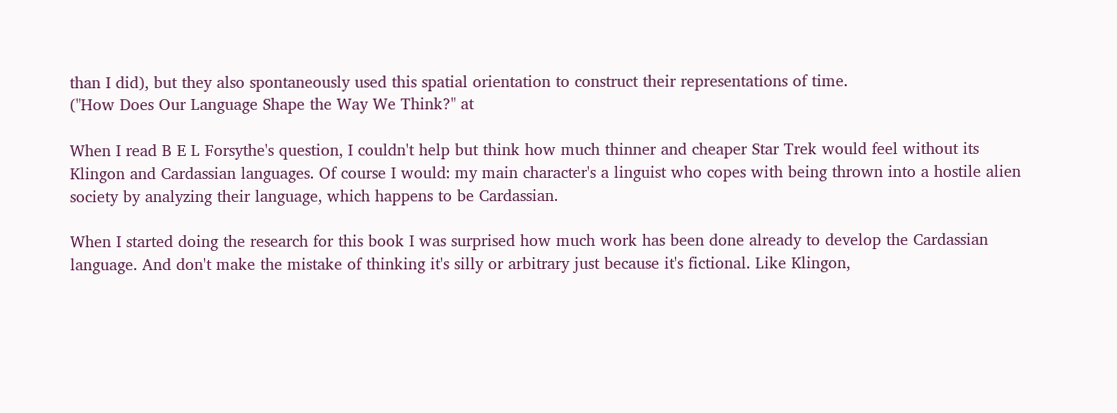than I did), but they also spontaneously used this spatial orientation to construct their representations of time.
("How Does Our Language Shape the Way We Think?" at

When I read B E L Forsythe's question, I couldn't help but think how much thinner and cheaper Star Trek would feel without its Klingon and Cardassian languages. Of course I would: my main character's a linguist who copes with being thrown into a hostile alien society by analyzing their language, which happens to be Cardassian.

When I started doing the research for this book I was surprised how much work has been done already to develop the Cardassian language. And don't make the mistake of thinking it's silly or arbitrary just because it's fictional. Like Klingon,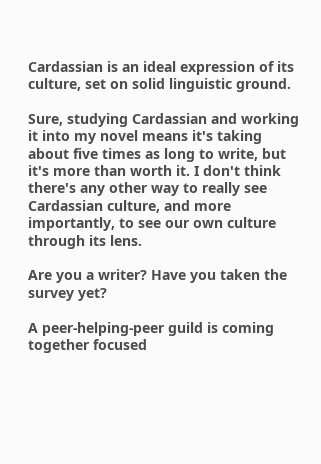Cardassian is an ideal expression of its culture, set on solid linguistic ground.

Sure, studying Cardassian and working it into my novel means it's taking about five times as long to write, but it's more than worth it. I don't think there's any other way to really see Cardassian culture, and more importantly, to see our own culture through its lens.

Are you a writer? Have you taken the survey yet?

A peer-helping-peer guild is coming together focused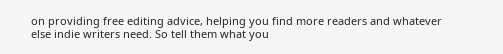on providing free editing advice, helping you find more readers and whatever else indie writers need. So tell them what you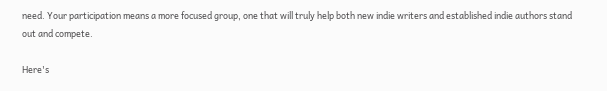need. Your participation means a more focused group, one that will truly help both new indie writers and established indie authors stand out and compete.

Here's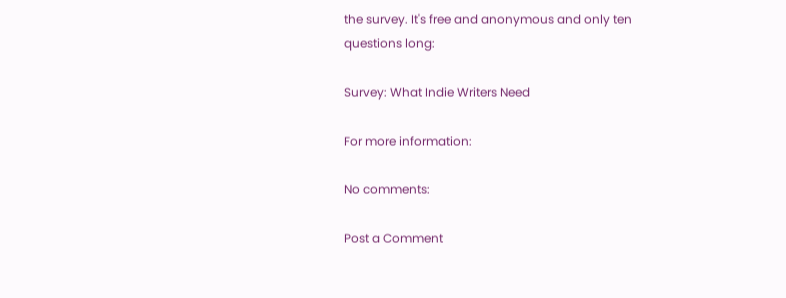the survey. It's free and anonymous and only ten questions long:

Survey: What Indie Writers Need

For more information:

No comments:

Post a Comment